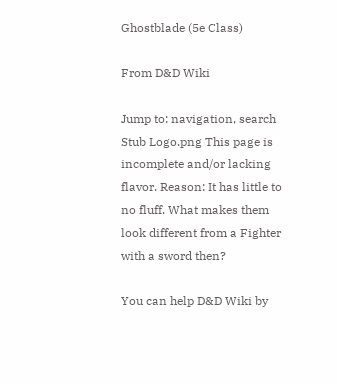Ghostblade (5e Class)

From D&D Wiki

Jump to: navigation, search
Stub Logo.png This page is incomplete and/or lacking flavor. Reason: It has little to no fluff. What makes them look different from a Fighter with a sword then?

You can help D&D Wiki by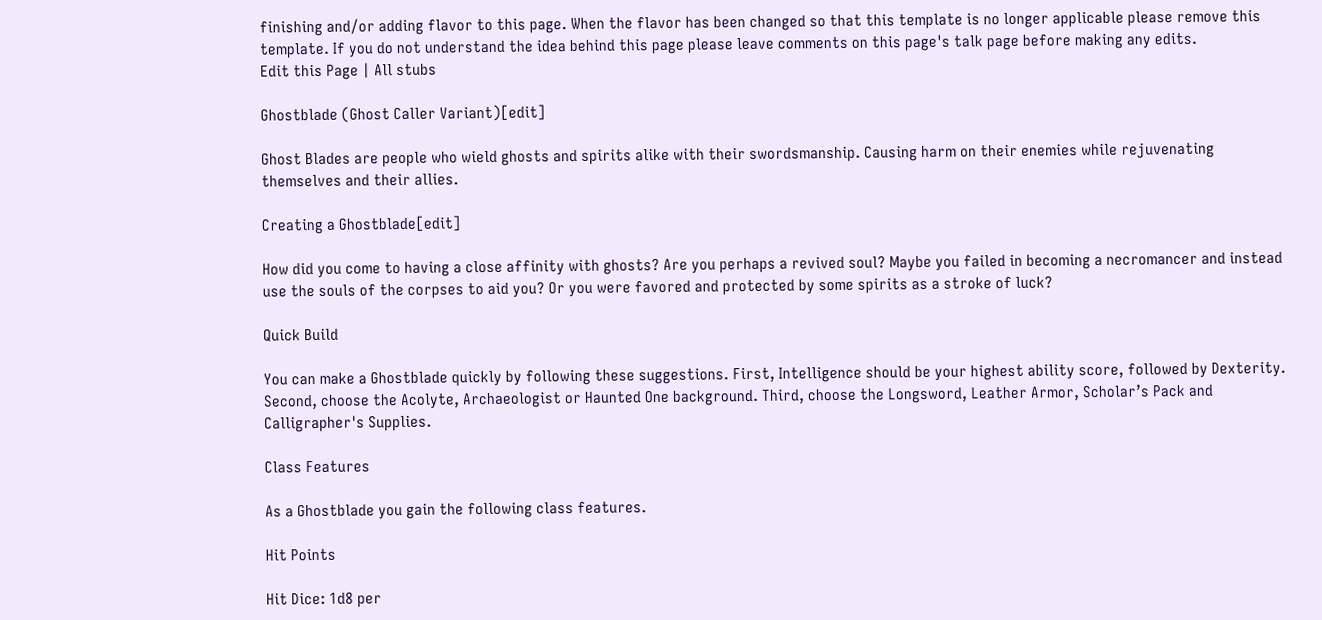finishing and/or adding flavor to this page. When the flavor has been changed so that this template is no longer applicable please remove this template. If you do not understand the idea behind this page please leave comments on this page's talk page before making any edits.
Edit this Page | All stubs

Ghostblade (Ghost Caller Variant)[edit]

Ghost Blades are people who wield ghosts and spirits alike with their swordsmanship. Causing harm on their enemies while rejuvenating themselves and their allies.

Creating a Ghostblade[edit]

How did you come to having a close affinity with ghosts? Are you perhaps a revived soul? Maybe you failed in becoming a necromancer and instead use the souls of the corpses to aid you? Or you were favored and protected by some spirits as a stroke of luck?

Quick Build

You can make a Ghostblade quickly by following these suggestions. First, Intelligence should be your highest ability score, followed by Dexterity. Second, choose the Acolyte, Archaeologist or Haunted One background. Third, choose the Longsword, Leather Armor, Scholar’s Pack and Calligrapher's Supplies.

Class Features

As a Ghostblade you gain the following class features.

Hit Points

Hit Dice: 1d8 per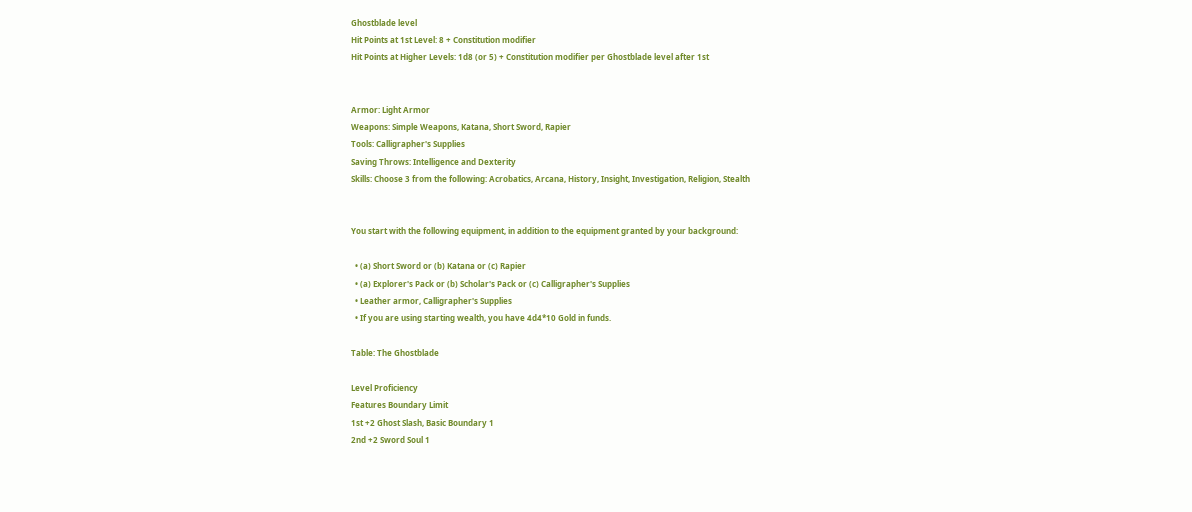Ghostblade level
Hit Points at 1st Level: 8 + Constitution modifier
Hit Points at Higher Levels: 1d8 (or 5) + Constitution modifier per Ghostblade level after 1st


Armor: Light Armor
Weapons: Simple Weapons, Katana, Short Sword, Rapier
Tools: Calligrapher's Supplies
Saving Throws: Intelligence and Dexterity
Skills: Choose 3 from the following: Acrobatics, Arcana, History, Insight, Investigation, Religion, Stealth


You start with the following equipment, in addition to the equipment granted by your background:

  • (a) Short Sword or (b) Katana or (c) Rapier
  • (a) Explorer's Pack or (b) Scholar's Pack or (c) Calligrapher's Supplies
  • Leather armor, Calligrapher's Supplies
  • If you are using starting wealth, you have 4d4*10 Gold in funds.

Table: The Ghostblade

Level Proficiency
Features Boundary Limit
1st +2 Ghost Slash, Basic Boundary 1
2nd +2 Sword Soul 1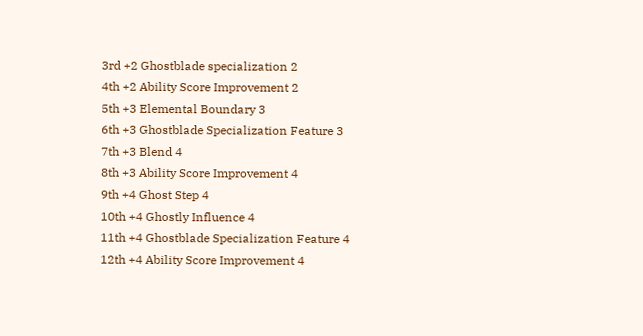3rd +2 Ghostblade specialization 2
4th +2 Ability Score Improvement 2
5th +3 Elemental Boundary 3
6th +3 Ghostblade Specialization Feature 3
7th +3 Blend 4
8th +3 Ability Score Improvement 4
9th +4 Ghost Step 4
10th +4 Ghostly Influence 4
11th +4 Ghostblade Specialization Feature 4
12th +4 Ability Score Improvement 4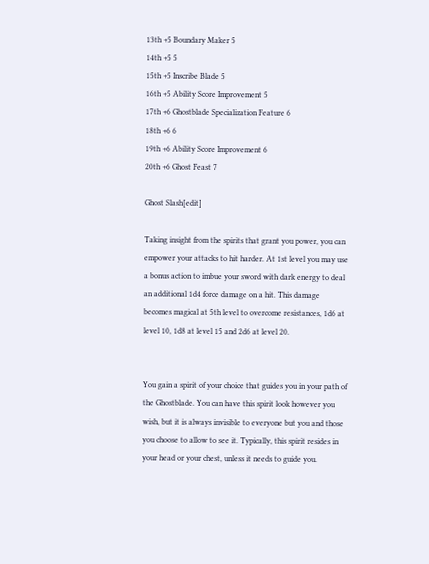13th +5 Boundary Maker 5
14th +5 5
15th +5 Inscribe Blade 5
16th +5 Ability Score Improvement 5
17th +6 Ghostblade Specialization Feature 6
18th +6 6
19th +6 Ability Score Improvement 6
20th +6 Ghost Feast 7

Ghost Slash[edit]

Taking insight from the spirits that grant you power, you can empower your attacks to hit harder. At 1st level you may use a bonus action to imbue your sword with dark energy to deal an additional 1d4 force damage on a hit. This damage becomes magical at 5th level to overcome resistances, 1d6 at level 10, 1d8 at level 15 and 2d6 at level 20.


You gain a spirit of your choice that guides you in your path of the Ghostblade. You can have this spirit look however you wish, but it is always invisible to everyone but you and those you choose to allow to see it. Typically, this spirit resides in your head or your chest, unless it needs to guide you.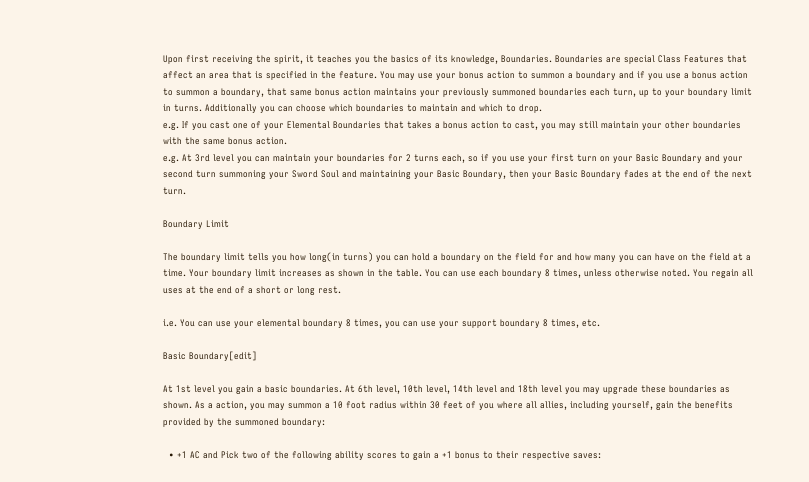Upon first receiving the spirit, it teaches you the basics of its knowledge, Boundaries. Boundaries are special Class Features that affect an area that is specified in the feature. You may use your bonus action to summon a boundary and if you use a bonus action to summon a boundary, that same bonus action maintains your previously summoned boundaries each turn, up to your boundary limit in turns. Additionally you can choose which boundaries to maintain and which to drop.
e.g. If you cast one of your Elemental Boundaries that takes a bonus action to cast, you may still maintain your other boundaries with the same bonus action.
e.g. At 3rd level you can maintain your boundaries for 2 turns each, so if you use your first turn on your Basic Boundary and your second turn summoning your Sword Soul and maintaining your Basic Boundary, then your Basic Boundary fades at the end of the next turn.

Boundary Limit

The boundary limit tells you how long(in turns) you can hold a boundary on the field for and how many you can have on the field at a time. Your boundary limit increases as shown in the table. You can use each boundary 8 times, unless otherwise noted. You regain all uses at the end of a short or long rest.

i.e. You can use your elemental boundary 8 times, you can use your support boundary 8 times, etc.

Basic Boundary[edit]

At 1st level you gain a basic boundaries. At 6th level, 10th level, 14th level and 18th level you may upgrade these boundaries as shown. As a action, you may summon a 10 foot radius within 30 feet of you where all allies, including yourself, gain the benefits provided by the summoned boundary:

  • +1 AC and Pick two of the following ability scores to gain a +1 bonus to their respective saves: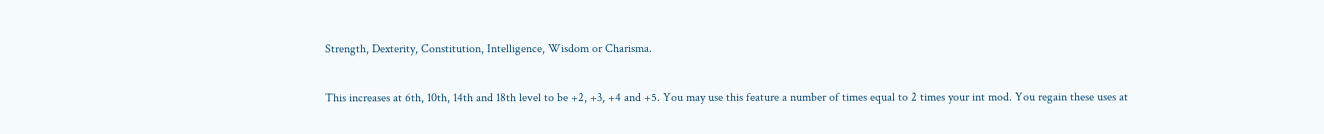Strength, Dexterity, Constitution, Intelligence, Wisdom or Charisma.

This increases at 6th, 10th, 14th and 18th level to be +2, +3, +4 and +5. You may use this feature a number of times equal to 2 times your int mod. You regain these uses at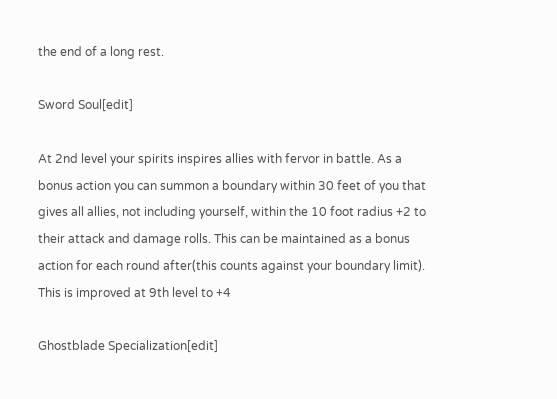the end of a long rest.

Sword Soul[edit]

At 2nd level your spirits inspires allies with fervor in battle. As a bonus action you can summon a boundary within 30 feet of you that gives all allies, not including yourself, within the 10 foot radius +2 to their attack and damage rolls. This can be maintained as a bonus action for each round after(this counts against your boundary limit). This is improved at 9th level to +4

Ghostblade Specialization[edit]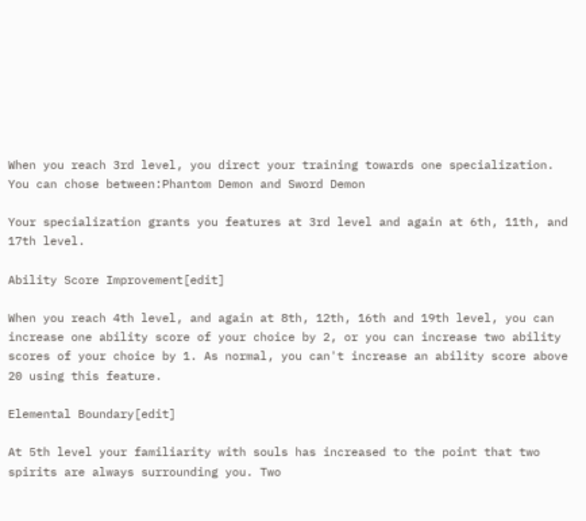When you reach 3rd level, you direct your training towards one specialization. You can chose between:Phantom Demon and Sword Demon

Your specialization grants you features at 3rd level and again at 6th, 11th, and 17th level.

Ability Score Improvement[edit]

When you reach 4th level, and again at 8th, 12th, 16th and 19th level, you can increase one ability score of your choice by 2, or you can increase two ability scores of your choice by 1. As normal, you can't increase an ability score above 20 using this feature.

Elemental Boundary[edit]

At 5th level your familiarity with souls has increased to the point that two spirits are always surrounding you. Two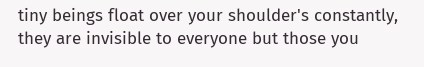tiny beings float over your shoulder's constantly, they are invisible to everyone but those you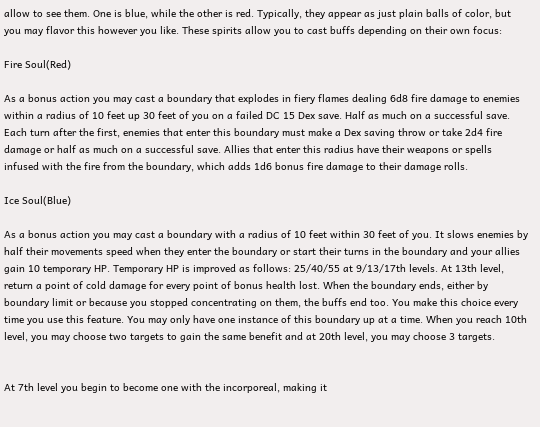allow to see them. One is blue, while the other is red. Typically, they appear as just plain balls of color, but you may flavor this however you like. These spirits allow you to cast buffs depending on their own focus:

Fire Soul(Red)

As a bonus action you may cast a boundary that explodes in fiery flames dealing 6d8 fire damage to enemies within a radius of 10 feet up 30 feet of you on a failed DC 15 Dex save. Half as much on a successful save. Each turn after the first, enemies that enter this boundary must make a Dex saving throw or take 2d4 fire damage or half as much on a successful save. Allies that enter this radius have their weapons or spells infused with the fire from the boundary, which adds 1d6 bonus fire damage to their damage rolls.

Ice Soul(Blue)

As a bonus action you may cast a boundary with a radius of 10 feet within 30 feet of you. It slows enemies by half their movements speed when they enter the boundary or start their turns in the boundary and your allies gain 10 temporary HP. Temporary HP is improved as follows: 25/40/55 at 9/13/17th levels. At 13th level, return a point of cold damage for every point of bonus health lost. When the boundary ends, either by boundary limit or because you stopped concentrating on them, the buffs end too. You make this choice every time you use this feature. You may only have one instance of this boundary up at a time. When you reach 10th level, you may choose two targets to gain the same benefit and at 20th level, you may choose 3 targets.


At 7th level you begin to become one with the incorporeal, making it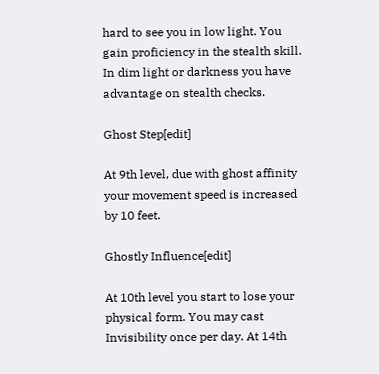hard to see you in low light. You gain proficiency in the stealth skill. In dim light or darkness you have advantage on stealth checks.

Ghost Step[edit]

At 9th level, due with ghost affinity your movement speed is increased by 10 feet.

Ghostly Influence[edit]

At 10th level you start to lose your physical form. You may cast Invisibility once per day. At 14th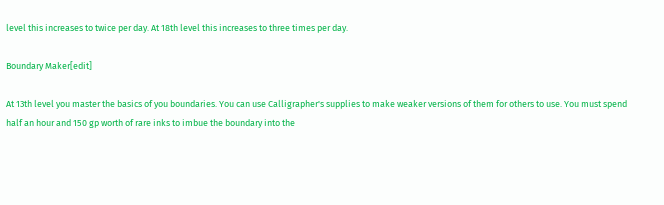level this increases to twice per day. At 18th level this increases to three times per day.

Boundary Maker[edit]

At 13th level you master the basics of you boundaries. You can use Calligrapher's supplies to make weaker versions of them for others to use. You must spend half an hour and 150 gp worth of rare inks to imbue the boundary into the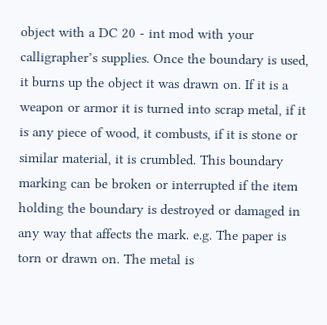object with a DC 20 - int mod with your calligrapher’s supplies. Once the boundary is used, it burns up the object it was drawn on. If it is a weapon or armor it is turned into scrap metal, if it is any piece of wood, it combusts, if it is stone or similar material, it is crumbled. This boundary marking can be broken or interrupted if the item holding the boundary is destroyed or damaged in any way that affects the mark. e.g. The paper is torn or drawn on. The metal is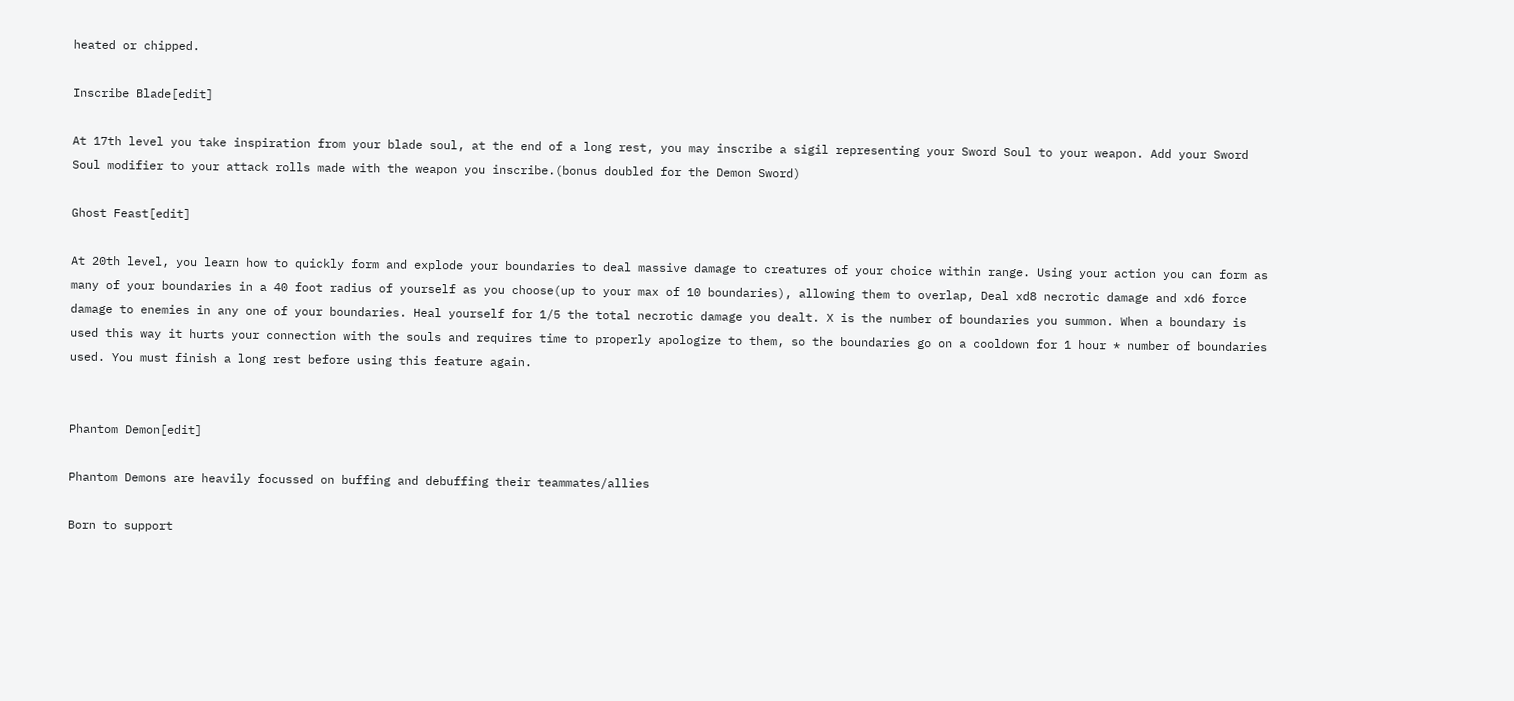heated or chipped.

Inscribe Blade[edit]

At 17th level you take inspiration from your blade soul, at the end of a long rest, you may inscribe a sigil representing your Sword Soul to your weapon. Add your Sword Soul modifier to your attack rolls made with the weapon you inscribe.(bonus doubled for the Demon Sword)

Ghost Feast[edit]

At 20th level, you learn how to quickly form and explode your boundaries to deal massive damage to creatures of your choice within range. Using your action you can form as many of your boundaries in a 40 foot radius of yourself as you choose(up to your max of 10 boundaries), allowing them to overlap, Deal xd8 necrotic damage and xd6 force damage to enemies in any one of your boundaries. Heal yourself for 1/5 the total necrotic damage you dealt. X is the number of boundaries you summon. When a boundary is used this way it hurts your connection with the souls and requires time to properly apologize to them, so the boundaries go on a cooldown for 1 hour * number of boundaries used. You must finish a long rest before using this feature again.


Phantom Demon[edit]

Phantom Demons are heavily focussed on buffing and debuffing their teammates/allies

Born to support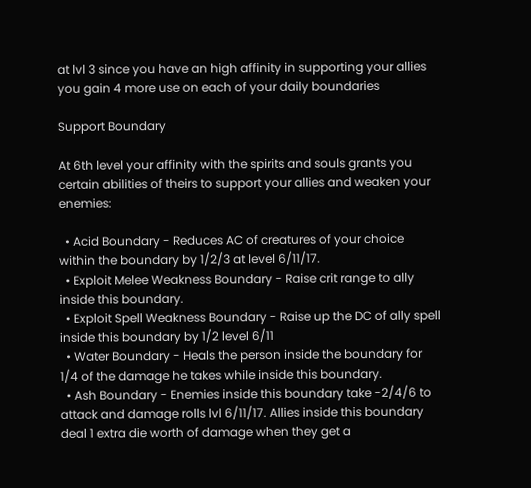at lvl 3 since you have an high affinity in supporting your allies you gain 4 more use on each of your daily boundaries

Support Boundary

At 6th level your affinity with the spirits and souls grants you certain abilities of theirs to support your allies and weaken your enemies:

  • Acid Boundary - Reduces AC of creatures of your choice within the boundary by 1/2/3 at level 6/11/17.
  • Exploit Melee Weakness Boundary - Raise crit range to ally inside this boundary.
  • Exploit Spell Weakness Boundary - Raise up the DC of ally spell inside this boundary by 1/2 level 6/11
  • Water Boundary - Heals the person inside the boundary for 1/4 of the damage he takes while inside this boundary.
  • Ash Boundary - Enemies inside this boundary take -2/4/6 to attack and damage rolls lvl 6/11/17. Allies inside this boundary deal 1 extra die worth of damage when they get a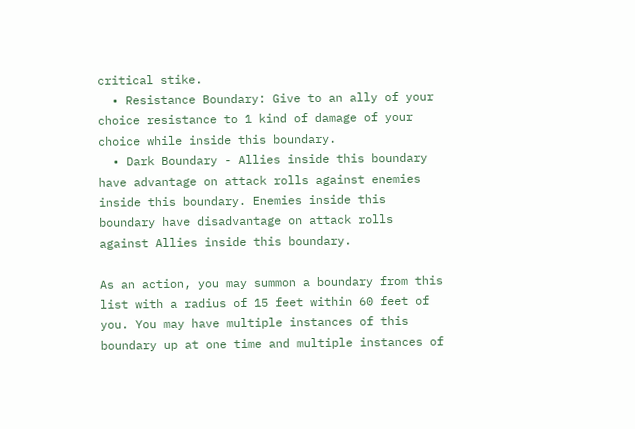critical stike.
  • Resistance Boundary: Give to an ally of your choice resistance to 1 kind of damage of your choice while inside this boundary.
  • Dark Boundary - Allies inside this boundary have advantage on attack rolls against enemies inside this boundary. Enemies inside this boundary have disadvantage on attack rolls against Allies inside this boundary.

As an action, you may summon a boundary from this list with a radius of 15 feet within 60 feet of you. You may have multiple instances of this boundary up at one time and multiple instances of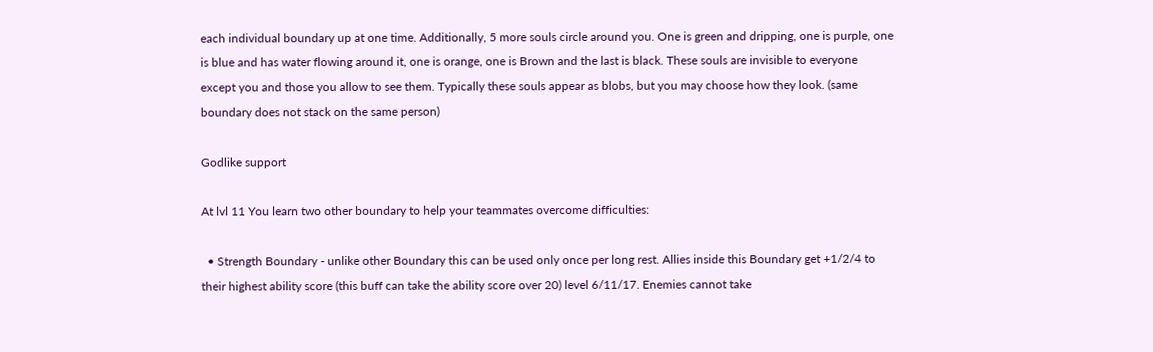each individual boundary up at one time. Additionally, 5 more souls circle around you. One is green and dripping, one is purple, one is blue and has water flowing around it, one is orange, one is Brown and the last is black. These souls are invisible to everyone except you and those you allow to see them. Typically these souls appear as blobs, but you may choose how they look. (same boundary does not stack on the same person)

Godlike support

At lvl 11 You learn two other boundary to help your teammates overcome difficulties:

  • Strength Boundary - unlike other Boundary this can be used only once per long rest. Allies inside this Boundary get +1/2/4 to their highest ability score (this buff can take the ability score over 20) level 6/11/17. Enemies cannot take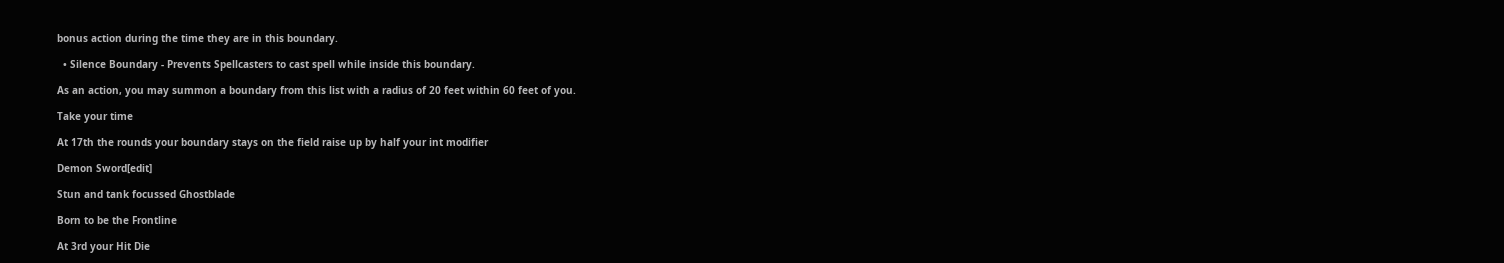bonus action during the time they are in this boundary.

  • Silence Boundary - Prevents Spellcasters to cast spell while inside this boundary.

As an action, you may summon a boundary from this list with a radius of 20 feet within 60 feet of you.

Take your time

At 17th the rounds your boundary stays on the field raise up by half your int modifier

Demon Sword[edit]

Stun and tank focussed Ghostblade

Born to be the Frontline

At 3rd your Hit Die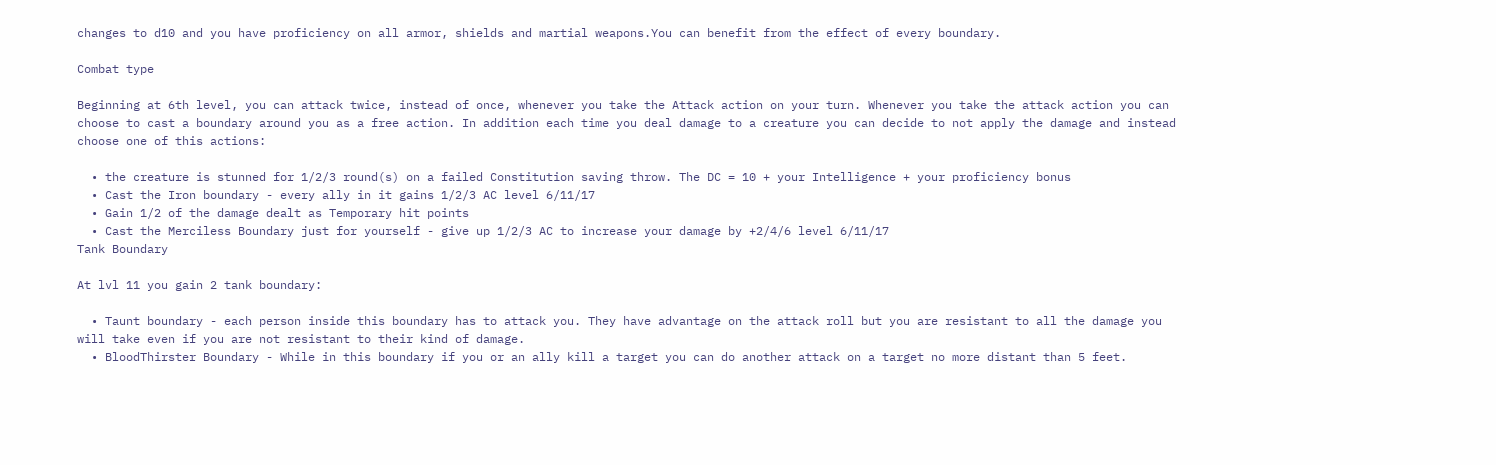changes to d10 and you have proficiency on all armor, shields and martial weapons.You can benefit from the effect of every boundary.

Combat type

Beginning at 6th level, you can attack twice, instead of once, whenever you take the Attack action on your turn. Whenever you take the attack action you can choose to cast a boundary around you as a free action. In addition each time you deal damage to a creature you can decide to not apply the damage and instead choose one of this actions:

  • the creature is stunned for 1/2/3 round(s) on a failed Constitution saving throw. The DC = 10 + your Intelligence + your proficiency bonus
  • Cast the Iron boundary - every ally in it gains 1/2/3 AC level 6/11/17
  • Gain 1/2 of the damage dealt as Temporary hit points
  • Cast the Merciless Boundary just for yourself - give up 1/2/3 AC to increase your damage by +2/4/6 level 6/11/17
Tank Boundary

At lvl 11 you gain 2 tank boundary:

  • Taunt boundary - each person inside this boundary has to attack you. They have advantage on the attack roll but you are resistant to all the damage you will take even if you are not resistant to their kind of damage.
  • BloodThirster Boundary - While in this boundary if you or an ally kill a target you can do another attack on a target no more distant than 5 feet.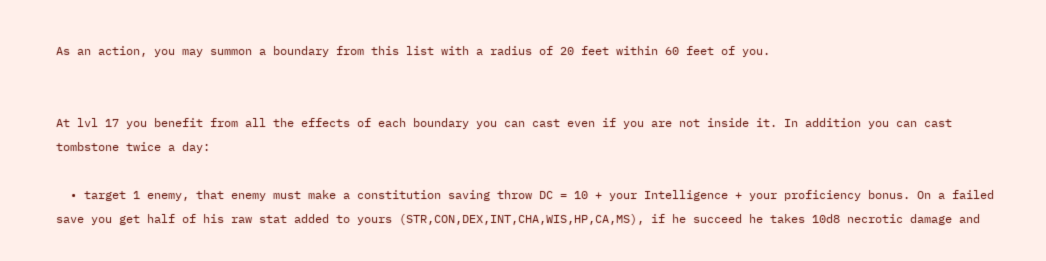As an action, you may summon a boundary from this list with a radius of 20 feet within 60 feet of you.


At lvl 17 you benefit from all the effects of each boundary you can cast even if you are not inside it. In addition you can cast tombstone twice a day:

  • target 1 enemy, that enemy must make a constitution saving throw DC = 10 + your Intelligence + your proficiency bonus. On a failed save you get half of his raw stat added to yours (STR,CON,DEX,INT,CHA,WIS,HP,CA,MS), if he succeed he takes 10d8 necrotic damage and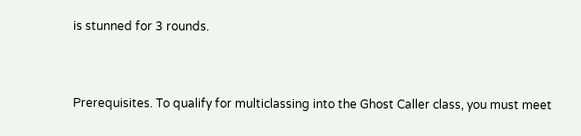is stunned for 3 rounds.


Prerequisites. To qualify for multiclassing into the Ghost Caller class, you must meet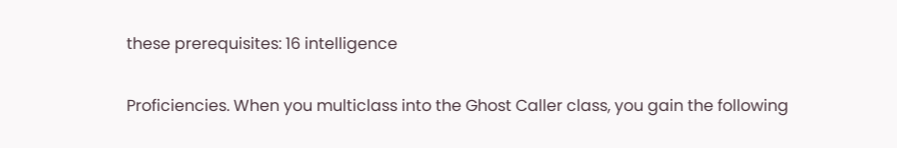these prerequisites: 16 intelligence

Proficiencies. When you multiclass into the Ghost Caller class, you gain the following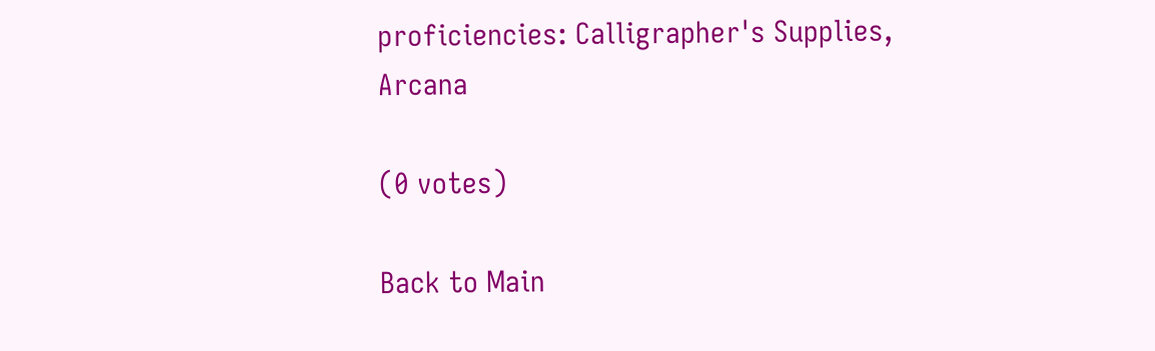proficiencies: Calligrapher's Supplies, Arcana

(0 votes)

Back to Main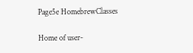Page5e HomebrewClasses

Home of user-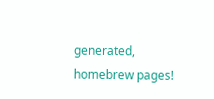generated,
homebrew pages!